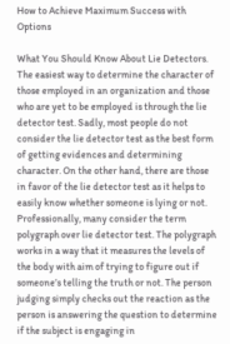How to Achieve Maximum Success with Options

What You Should Know About Lie Detectors. The easiest way to determine the character of those employed in an organization and those who are yet to be employed is through the lie detector test. Sadly, most people do not consider the lie detector test as the best form of getting evidences and determining character. On the other hand, there are those in favor of the lie detector test as it helps to easily know whether someone is lying or not. Professionally, many consider the term polygraph over lie detector test. The polygraph works in a way that it measures the levels of the body with aim of trying to figure out if someone’s telling the truth or not. The person judging simply checks out the reaction as the person is answering the question to determine if the subject is engaging in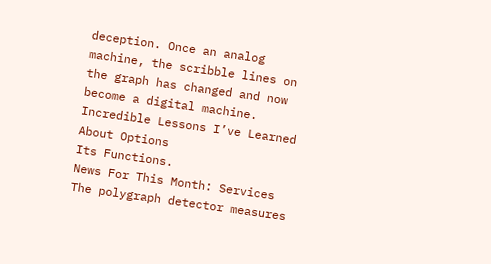deception. Once an analog machine, the scribble lines on the graph has changed and now become a digital machine.
Incredible Lessons I’ve Learned About Options
Its Functions.
News For This Month: Services
The polygraph detector measures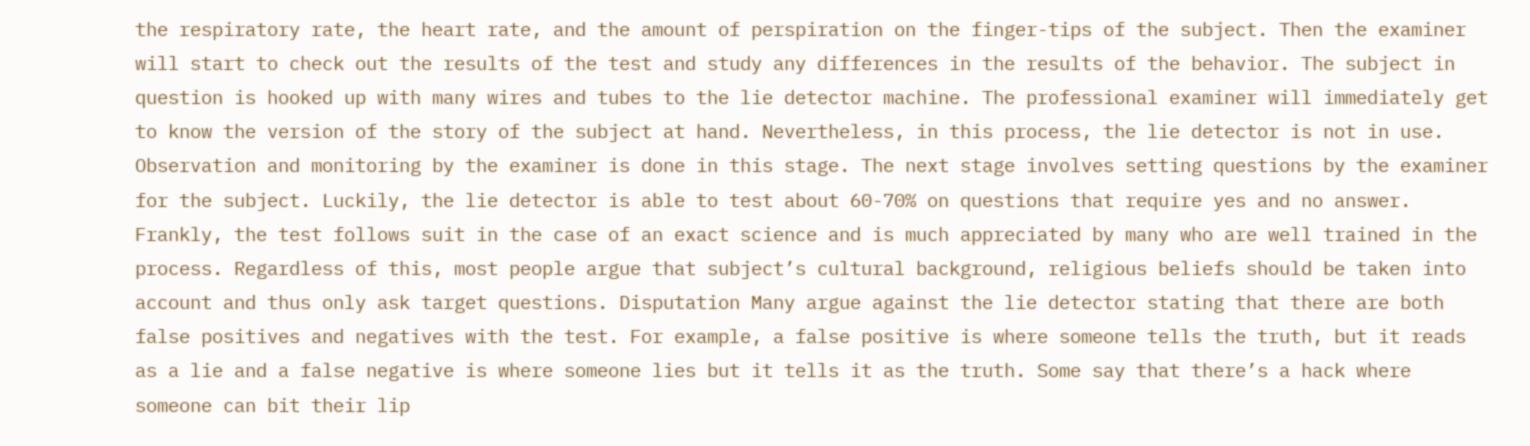the respiratory rate, the heart rate, and the amount of perspiration on the finger-tips of the subject. Then the examiner will start to check out the results of the test and study any differences in the results of the behavior. The subject in question is hooked up with many wires and tubes to the lie detector machine. The professional examiner will immediately get to know the version of the story of the subject at hand. Nevertheless, in this process, the lie detector is not in use. Observation and monitoring by the examiner is done in this stage. The next stage involves setting questions by the examiner for the subject. Luckily, the lie detector is able to test about 60-70% on questions that require yes and no answer. Frankly, the test follows suit in the case of an exact science and is much appreciated by many who are well trained in the process. Regardless of this, most people argue that subject’s cultural background, religious beliefs should be taken into account and thus only ask target questions. Disputation Many argue against the lie detector stating that there are both false positives and negatives with the test. For example, a false positive is where someone tells the truth, but it reads as a lie and a false negative is where someone lies but it tells it as the truth. Some say that there’s a hack where someone can bit their lip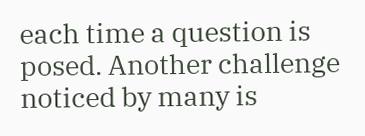each time a question is posed. Another challenge noticed by many is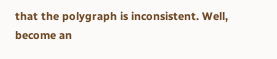that the polygraph is inconsistent. Well, become an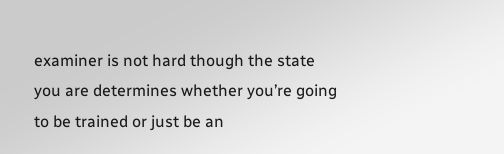examiner is not hard though the state you are determines whether you’re going to be trained or just be an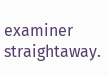examiner straightaway.